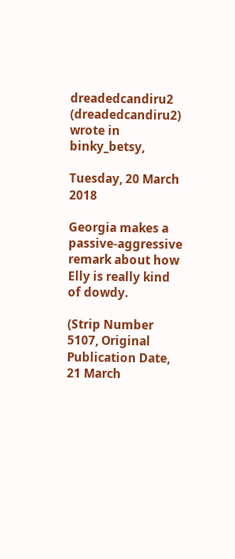dreadedcandiru2 (dreadedcandiru2) wrote in binky_betsy,

Tuesday, 20 March 2018

Georgia makes a passive-aggressive remark about how Elly is really kind of dowdy.

(Strip Number 5107, Original Publication Date, 21 March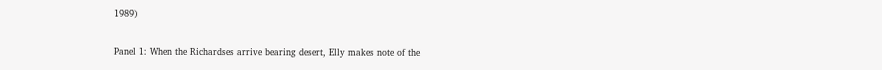1989)

Panel 1: When the Richardses arrive bearing desert, Elly makes note of the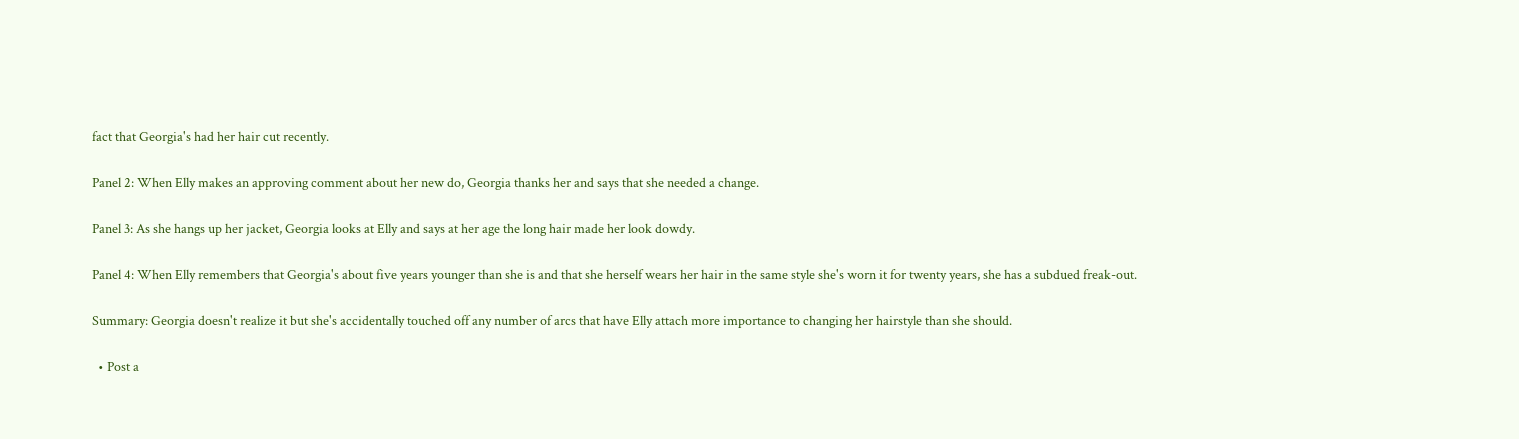fact that Georgia's had her hair cut recently.

Panel 2: When Elly makes an approving comment about her new do, Georgia thanks her and says that she needed a change.

Panel 3: As she hangs up her jacket, Georgia looks at Elly and says at her age the long hair made her look dowdy.

Panel 4: When Elly remembers that Georgia's about five years younger than she is and that she herself wears her hair in the same style she's worn it for twenty years, she has a subdued freak-out.

Summary: Georgia doesn't realize it but she's accidentally touched off any number of arcs that have Elly attach more importance to changing her hairstyle than she should.

  • Post a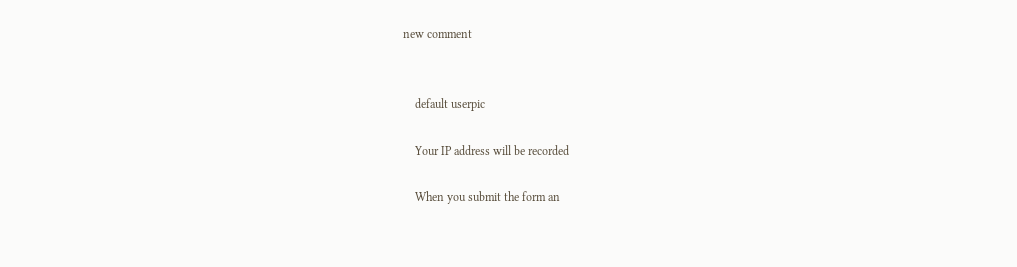new comment


    default userpic

    Your IP address will be recorded

    When you submit the form an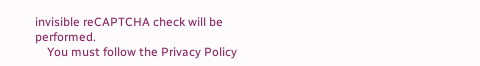invisible reCAPTCHA check will be performed.
    You must follow the Privacy Policy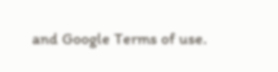and Google Terms of use.